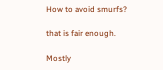How to avoid smurfs?

that is fair enough.

Mostly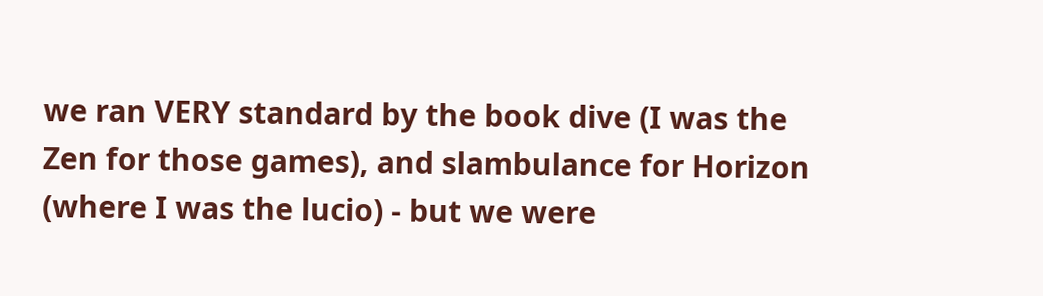we ran VERY standard by the book dive (I was the Zen for those games), and slambulance for Horizon (where I was the lucio) - but we were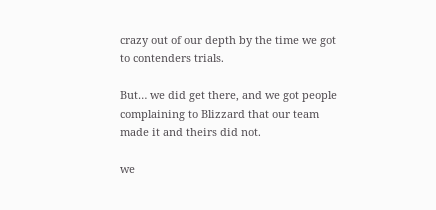crazy out of our depth by the time we got to contenders trials.

But… we did get there, and we got people complaining to Blizzard that our team made it and theirs did not.

we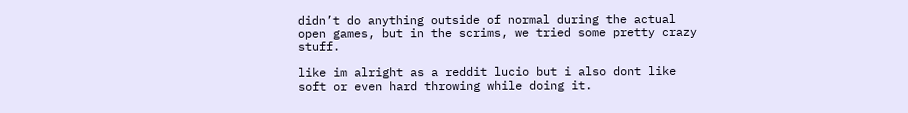didn’t do anything outside of normal during the actual open games, but in the scrims, we tried some pretty crazy stuff.

like im alright as a reddit lucio but i also dont like soft or even hard throwing while doing it.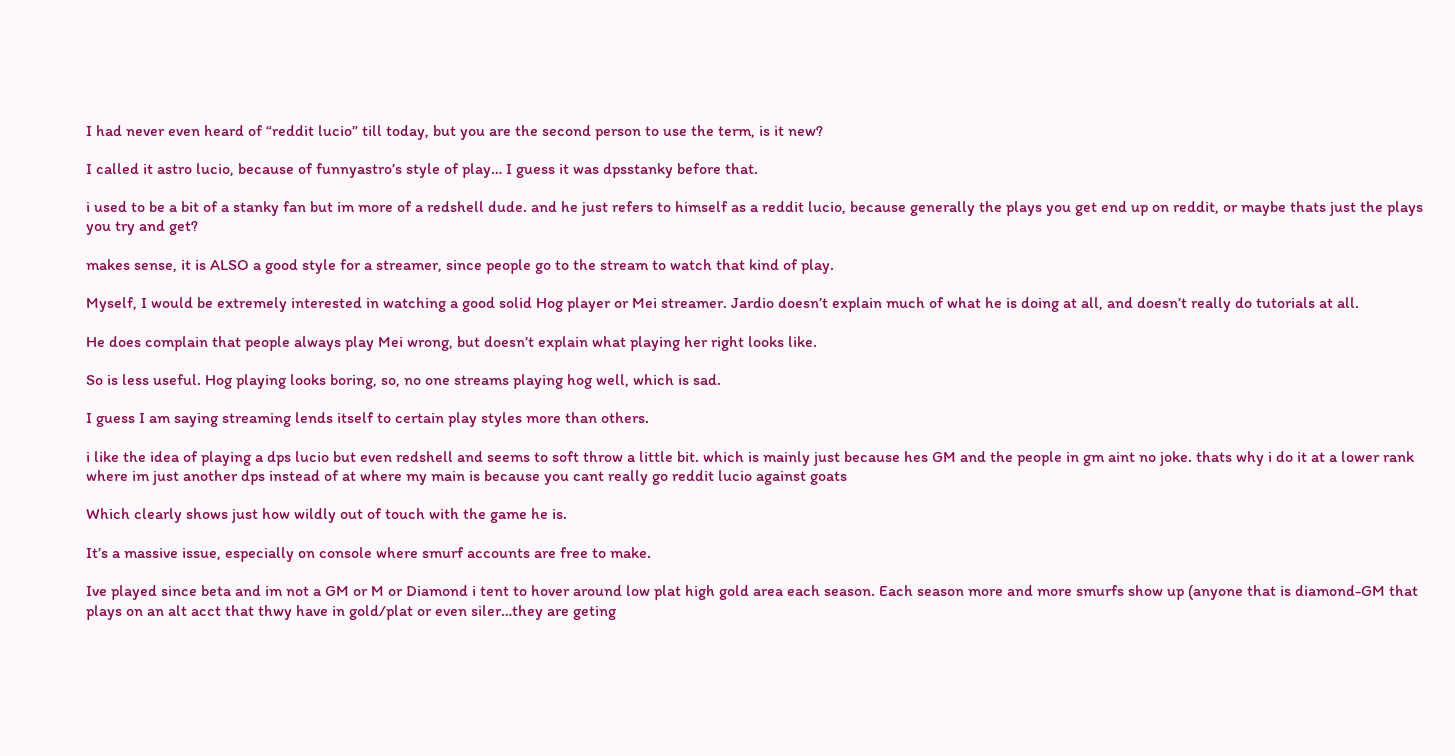I had never even heard of “reddit lucio” till today, but you are the second person to use the term, is it new?

I called it astro lucio, because of funnyastro’s style of play… I guess it was dpsstanky before that.

i used to be a bit of a stanky fan but im more of a redshell dude. and he just refers to himself as a reddit lucio, because generally the plays you get end up on reddit, or maybe thats just the plays you try and get?

makes sense, it is ALSO a good style for a streamer, since people go to the stream to watch that kind of play.

Myself, I would be extremely interested in watching a good solid Hog player or Mei streamer. Jardio doesn’t explain much of what he is doing at all, and doesn’t really do tutorials at all.

He does complain that people always play Mei wrong, but doesn’t explain what playing her right looks like.

So is less useful. Hog playing looks boring, so, no one streams playing hog well, which is sad.

I guess I am saying streaming lends itself to certain play styles more than others.

i like the idea of playing a dps lucio but even redshell and seems to soft throw a little bit. which is mainly just because hes GM and the people in gm aint no joke. thats why i do it at a lower rank where im just another dps instead of at where my main is because you cant really go reddit lucio against goats

Which clearly shows just how wildly out of touch with the game he is.

It’s a massive issue, especially on console where smurf accounts are free to make.

Ive played since beta and im not a GM or M or Diamond i tent to hover around low plat high gold area each season. Each season more and more smurfs show up (anyone that is diamond-GM that plays on an alt acct that thwy have in gold/plat or even siler…they are geting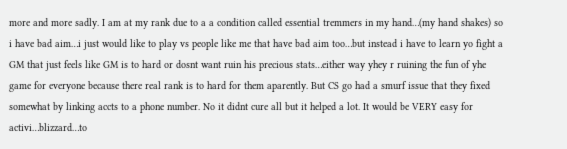more and more sadly. I am at my rank due to a a condition called essential tremmers in my hand…(my hand shakes) so i have bad aim…i just would like to play vs people like me that have bad aim too…but instead i have to learn yo fight a GM that just feels like GM is to hard or dosnt want ruin his precious stats…either way yhey r ruining the fun of yhe game for everyone because there real rank is to hard for them aparently. But CS go had a smurf issue that they fixed somewhat by linking accts to a phone number. No it didnt cure all but it helped a lot. It would be VERY easy for activi…blizzard…to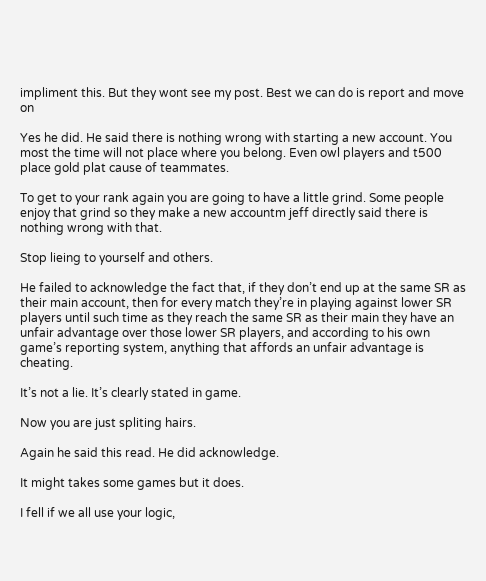impliment this. But they wont see my post. Best we can do is report and move on

Yes he did. He said there is nothing wrong with starting a new account. You most the time will not place where you belong. Even owl players and t500 place gold plat cause of teammates.

To get to your rank again you are going to have a little grind. Some people enjoy that grind so they make a new accountm jeff directly said there is nothing wrong with that.

Stop lieing to yourself and others.

He failed to acknowledge the fact that, if they don’t end up at the same SR as their main account, then for every match they’re in playing against lower SR players until such time as they reach the same SR as their main they have an unfair advantage over those lower SR players, and according to his own game’s reporting system, anything that affords an unfair advantage is cheating.

It’s not a lie. It’s clearly stated in game.

Now you are just spliting hairs.

Again he said this read. He did acknowledge.

It might takes some games but it does.

I fell if we all use your logic,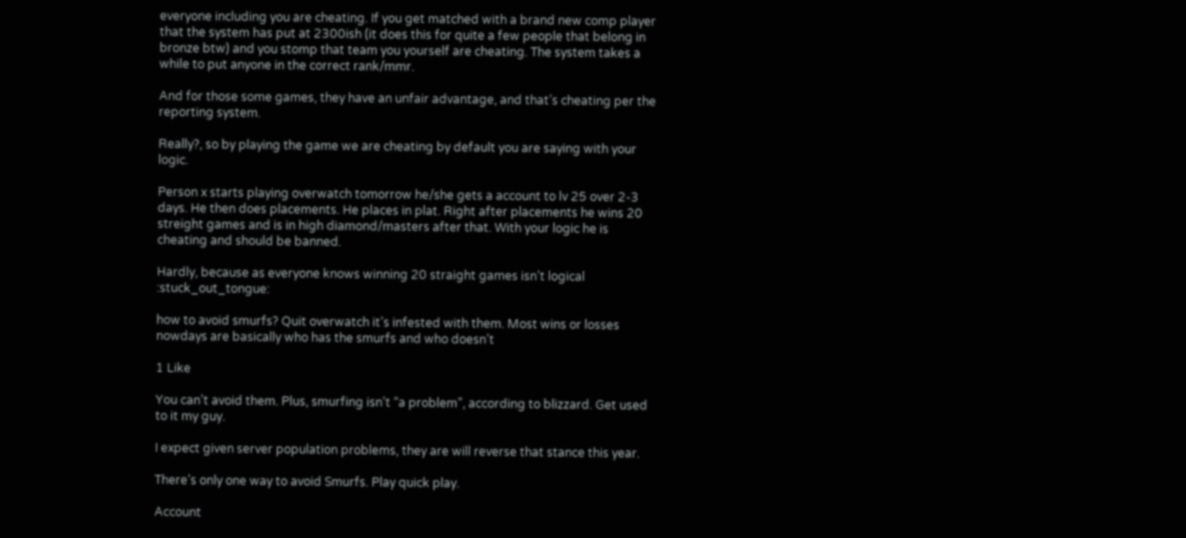everyone including you are cheating. If you get matched with a brand new comp player that the system has put at 2300ish (it does this for quite a few people that belong in bronze btw) and you stomp that team you yourself are cheating. The system takes a while to put anyone in the correct rank/mmr.

And for those some games, they have an unfair advantage, and that’s cheating per the reporting system.

Really?, so by playing the game we are cheating by default you are saying with your logic.

Person x starts playing overwatch tomorrow he/she gets a account to lv 25 over 2-3 days. He then does placements. He places in plat. Right after placements he wins 20 streight games and is in high diamond/masters after that. With your logic he is cheating and should be banned.

Hardly, because as everyone knows winning 20 straight games isn’t logical :stuck_out_tongue:

how to avoid smurfs? Quit overwatch it’s infested with them. Most wins or losses nowdays are basically who has the smurfs and who doesn’t

1 Like

You can’t avoid them. Plus, smurfing isn’t “a problem”, according to blizzard. Get used to it my guy.

I expect given server population problems, they are will reverse that stance this year.

There’s only one way to avoid Smurfs. Play quick play.

Account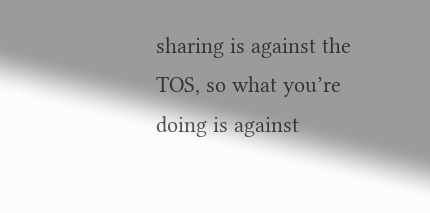sharing is against the TOS, so what you’re doing is against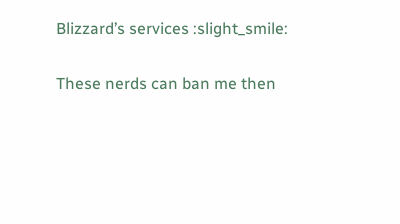Blizzard’s services :slight_smile:

These nerds can ban me then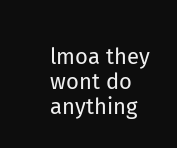lmoa they wont do anything